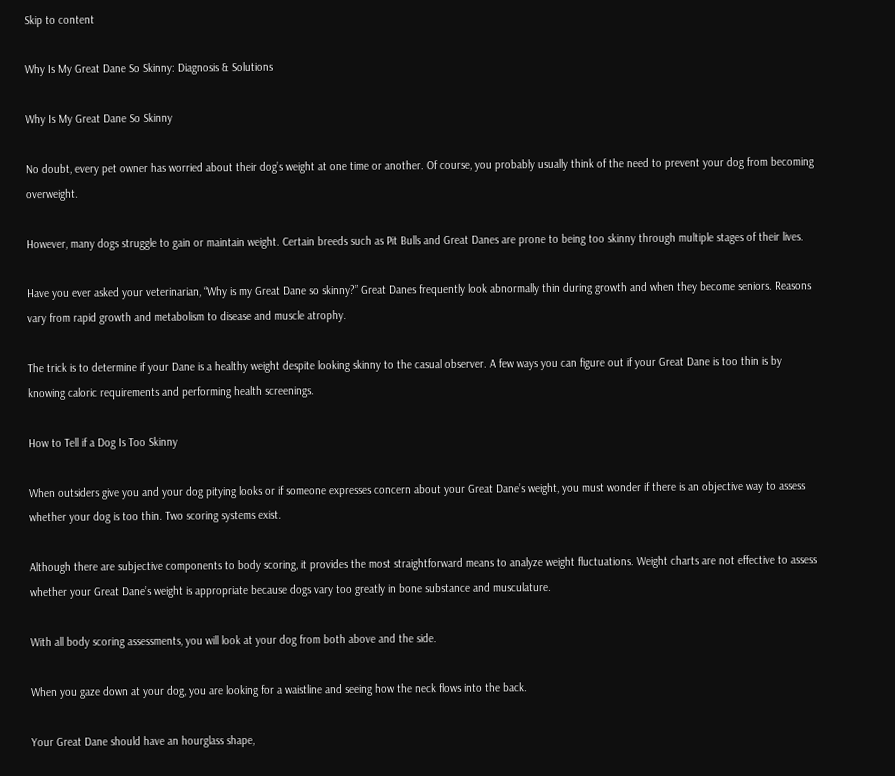Skip to content

Why Is My Great Dane So Skinny: Diagnosis & Solutions

Why Is My Great Dane So Skinny

No doubt, every pet owner has worried about their dog’s weight at one time or another. Of course, you probably usually think of the need to prevent your dog from becoming overweight.

However, many dogs struggle to gain or maintain weight. Certain breeds such as Pit Bulls and Great Danes are prone to being too skinny through multiple stages of their lives.

Have you ever asked your veterinarian, “Why is my Great Dane so skinny?” Great Danes frequently look abnormally thin during growth and when they become seniors. Reasons vary from rapid growth and metabolism to disease and muscle atrophy.

The trick is to determine if your Dane is a healthy weight despite looking skinny to the casual observer. A few ways you can figure out if your Great Dane is too thin is by knowing caloric requirements and performing health screenings.

How to Tell if a Dog Is Too Skinny

When outsiders give you and your dog pitying looks or if someone expresses concern about your Great Dane’s weight, you must wonder if there is an objective way to assess whether your dog is too thin. Two scoring systems exist.

Although there are subjective components to body scoring, it provides the most straightforward means to analyze weight fluctuations. Weight charts are not effective to assess whether your Great Dane’s weight is appropriate because dogs vary too greatly in bone substance and musculature.

With all body scoring assessments, you will look at your dog from both above and the side.

When you gaze down at your dog, you are looking for a waistline and seeing how the neck flows into the back.

Your Great Dane should have an hourglass shape,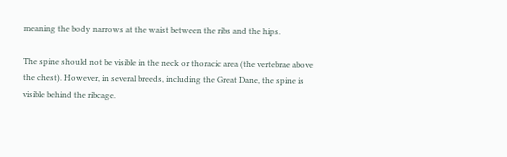meaning the body narrows at the waist between the ribs and the hips.

The spine should not be visible in the neck or thoracic area (the vertebrae above the chest). However, in several breeds, including the Great Dane, the spine is visible behind the ribcage.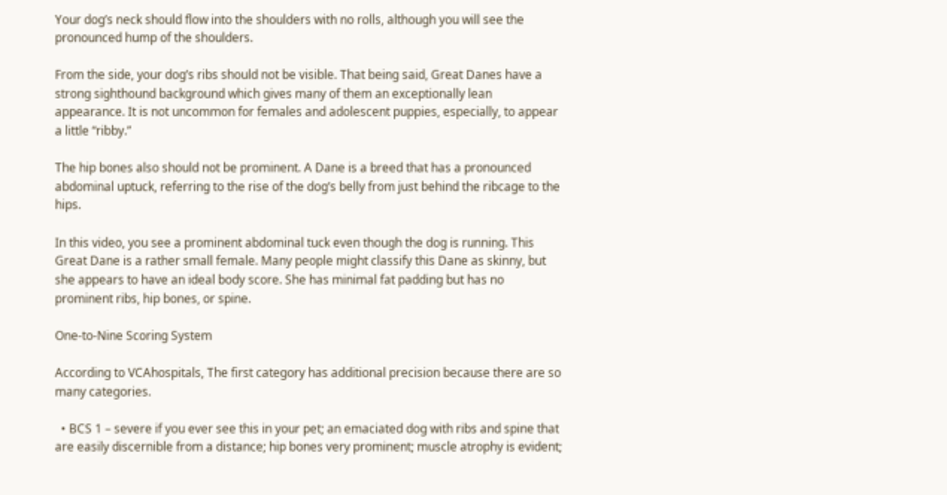Your dog’s neck should flow into the shoulders with no rolls, although you will see the pronounced hump of the shoulders.

From the side, your dog’s ribs should not be visible. That being said, Great Danes have a strong sighthound background which gives many of them an exceptionally lean appearance. It is not uncommon for females and adolescent puppies, especially, to appear a little “ribby.”

The hip bones also should not be prominent. A Dane is a breed that has a pronounced abdominal uptuck, referring to the rise of the dog’s belly from just behind the ribcage to the hips.

In this video, you see a prominent abdominal tuck even though the dog is running. This Great Dane is a rather small female. Many people might classify this Dane as skinny, but she appears to have an ideal body score. She has minimal fat padding but has no prominent ribs, hip bones, or spine.

One-to-Nine Scoring System

According to VCAhospitals, The first category has additional precision because there are so many categories.

  • BCS 1 – severe if you ever see this in your pet; an emaciated dog with ribs and spine that are easily discernible from a distance; hip bones very prominent; muscle atrophy is evident;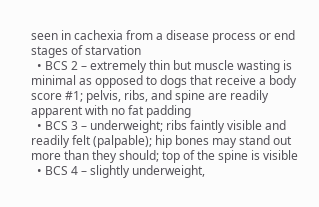seen in cachexia from a disease process or end stages of starvation
  • BCS 2 – extremely thin but muscle wasting is minimal as opposed to dogs that receive a body score #1; pelvis, ribs, and spine are readily apparent with no fat padding
  • BCS 3 – underweight; ribs faintly visible and readily felt (palpable); hip bones may stand out more than they should; top of the spine is visible
  • BCS 4 – slightly underweight,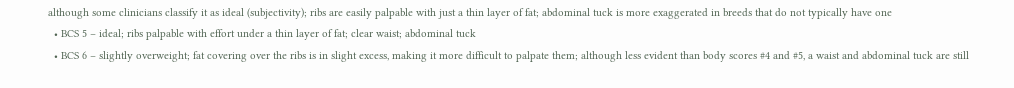although some clinicians classify it as ideal (subjectivity); ribs are easily palpable with just a thin layer of fat; abdominal tuck is more exaggerated in breeds that do not typically have one
  • BCS 5 – ideal; ribs palpable with effort under a thin layer of fat; clear waist; abdominal tuck
  • BCS 6 – slightly overweight; fat covering over the ribs is in slight excess, making it more difficult to palpate them; although less evident than body scores #4 and #5, a waist and abdominal tuck are still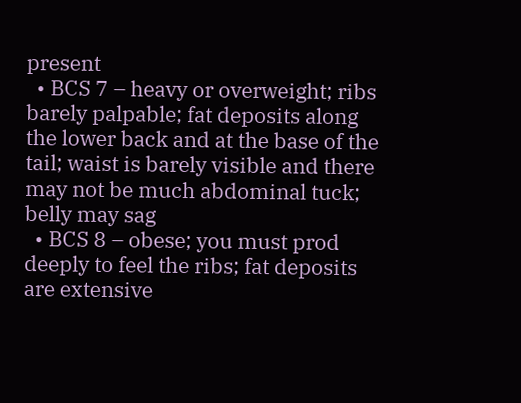present
  • BCS 7 – heavy or overweight; ribs barely palpable; fat deposits along the lower back and at the base of the tail; waist is barely visible and there may not be much abdominal tuck; belly may sag
  • BCS 8 – obese; you must prod deeply to feel the ribs; fat deposits are extensive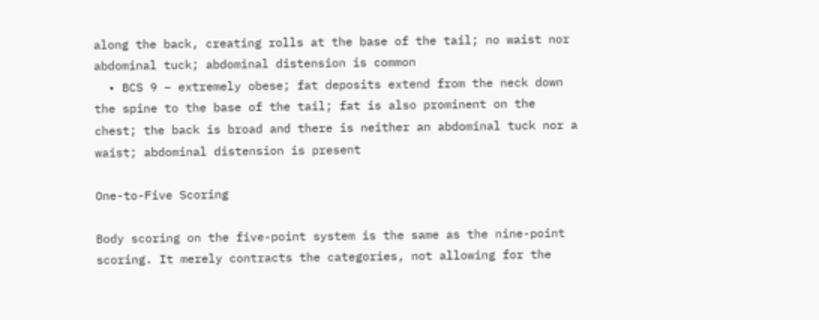along the back, creating rolls at the base of the tail; no waist nor abdominal tuck; abdominal distension is common
  • BCS 9 – extremely obese; fat deposits extend from the neck down the spine to the base of the tail; fat is also prominent on the chest; the back is broad and there is neither an abdominal tuck nor a waist; abdominal distension is present

One-to-Five Scoring

Body scoring on the five-point system is the same as the nine-point scoring. It merely contracts the categories, not allowing for the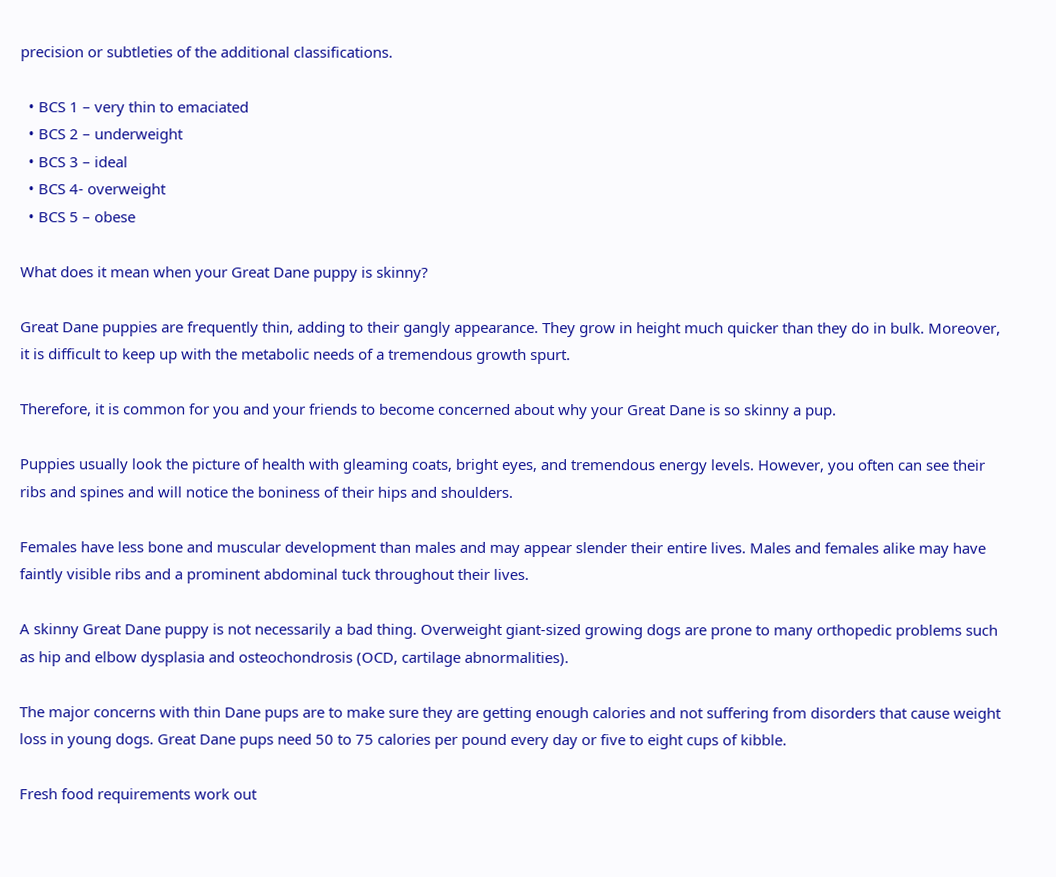precision or subtleties of the additional classifications.

  • BCS 1 – very thin to emaciated
  • BCS 2 – underweight
  • BCS 3 – ideal
  • BCS 4- overweight
  • BCS 5 – obese

What does it mean when your Great Dane puppy is skinny?

Great Dane puppies are frequently thin, adding to their gangly appearance. They grow in height much quicker than they do in bulk. Moreover, it is difficult to keep up with the metabolic needs of a tremendous growth spurt.

Therefore, it is common for you and your friends to become concerned about why your Great Dane is so skinny a pup.

Puppies usually look the picture of health with gleaming coats, bright eyes, and tremendous energy levels. However, you often can see their ribs and spines and will notice the boniness of their hips and shoulders.

Females have less bone and muscular development than males and may appear slender their entire lives. Males and females alike may have faintly visible ribs and a prominent abdominal tuck throughout their lives.

A skinny Great Dane puppy is not necessarily a bad thing. Overweight giant-sized growing dogs are prone to many orthopedic problems such as hip and elbow dysplasia and osteochondrosis (OCD, cartilage abnormalities).

The major concerns with thin Dane pups are to make sure they are getting enough calories and not suffering from disorders that cause weight loss in young dogs. Great Dane pups need 50 to 75 calories per pound every day or five to eight cups of kibble.

Fresh food requirements work out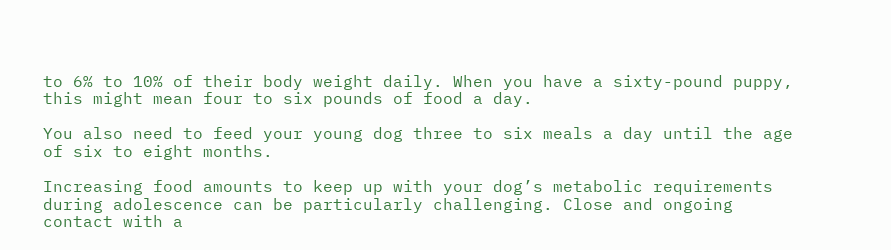to 6% to 10% of their body weight daily. When you have a sixty-pound puppy, this might mean four to six pounds of food a day.

You also need to feed your young dog three to six meals a day until the age of six to eight months.

Increasing food amounts to keep up with your dog’s metabolic requirements during adolescence can be particularly challenging. Close and ongoing contact with a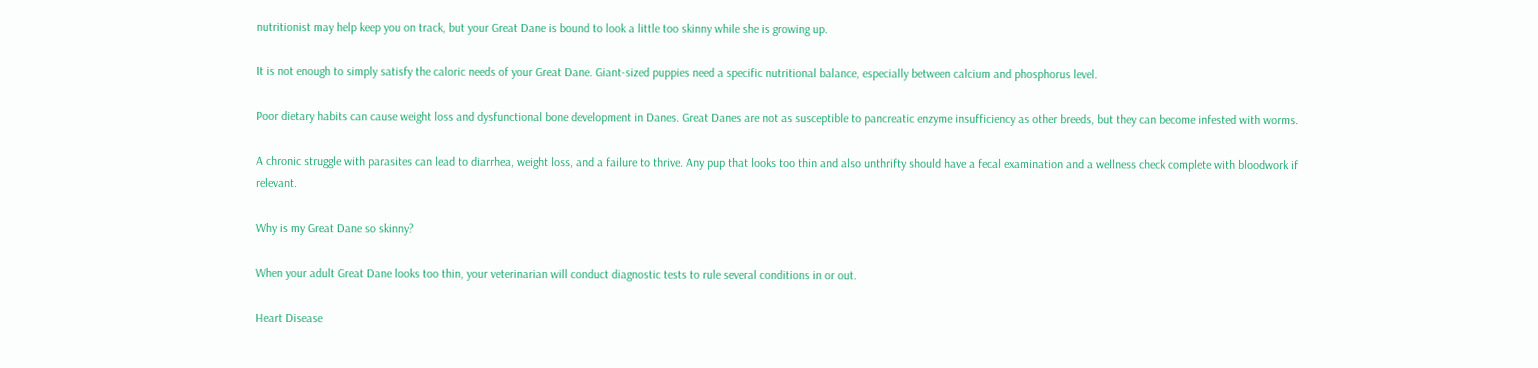nutritionist may help keep you on track, but your Great Dane is bound to look a little too skinny while she is growing up.

It is not enough to simply satisfy the caloric needs of your Great Dane. Giant-sized puppies need a specific nutritional balance, especially between calcium and phosphorus level.

Poor dietary habits can cause weight loss and dysfunctional bone development in Danes. Great Danes are not as susceptible to pancreatic enzyme insufficiency as other breeds, but they can become infested with worms.

A chronic struggle with parasites can lead to diarrhea, weight loss, and a failure to thrive. Any pup that looks too thin and also unthrifty should have a fecal examination and a wellness check complete with bloodwork if relevant.

Why is my Great Dane so skinny?

When your adult Great Dane looks too thin, your veterinarian will conduct diagnostic tests to rule several conditions in or out.

Heart Disease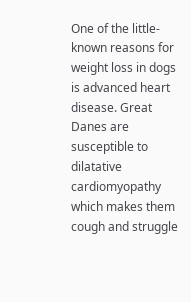One of the little-known reasons for weight loss in dogs is advanced heart disease. Great Danes are susceptible to dilatative cardiomyopathy which makes them cough and struggle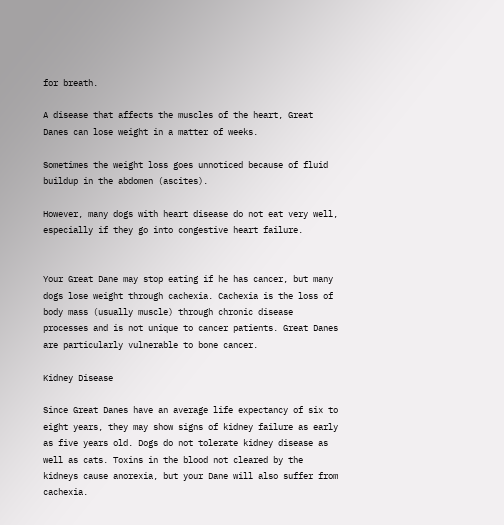for breath.

A disease that affects the muscles of the heart, Great Danes can lose weight in a matter of weeks.

Sometimes the weight loss goes unnoticed because of fluid buildup in the abdomen (ascites).

However, many dogs with heart disease do not eat very well, especially if they go into congestive heart failure.


Your Great Dane may stop eating if he has cancer, but many dogs lose weight through cachexia. Cachexia is the loss of body mass (usually muscle) through chronic disease processes and is not unique to cancer patients. Great Danes are particularly vulnerable to bone cancer.

Kidney Disease

Since Great Danes have an average life expectancy of six to eight years, they may show signs of kidney failure as early as five years old. Dogs do not tolerate kidney disease as well as cats. Toxins in the blood not cleared by the kidneys cause anorexia, but your Dane will also suffer from cachexia.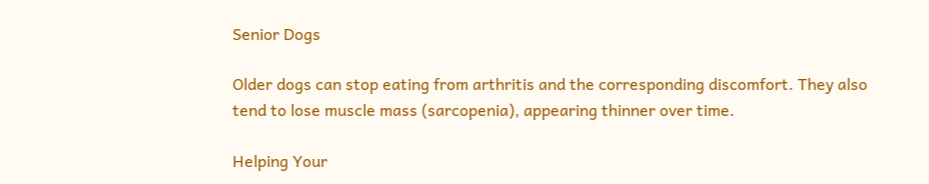Senior Dogs

Older dogs can stop eating from arthritis and the corresponding discomfort. They also tend to lose muscle mass (sarcopenia), appearing thinner over time.

Helping Your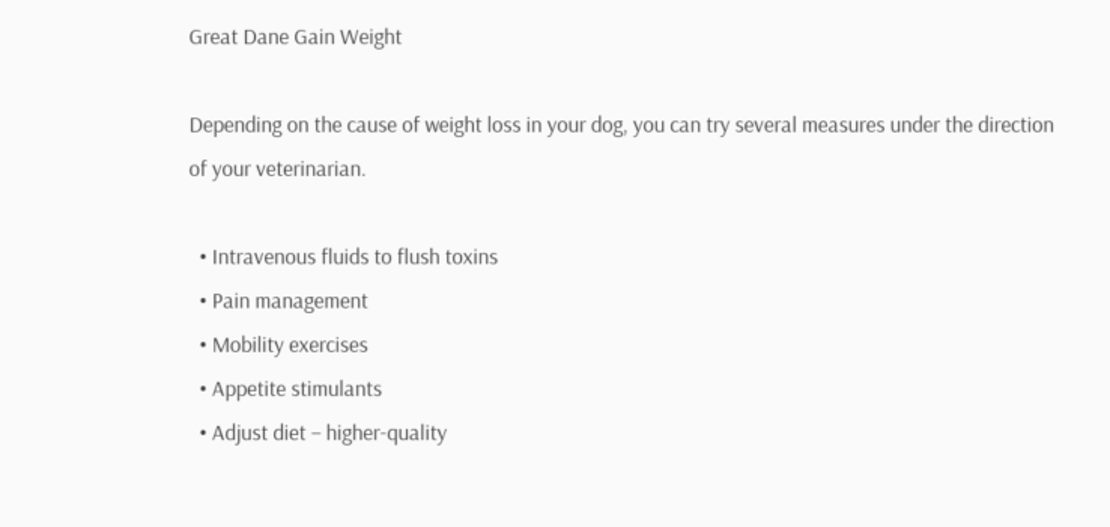Great Dane Gain Weight

Depending on the cause of weight loss in your dog, you can try several measures under the direction of your veterinarian.

  • Intravenous fluids to flush toxins
  • Pain management
  • Mobility exercises
  • Appetite stimulants
  • Adjust diet – higher-quality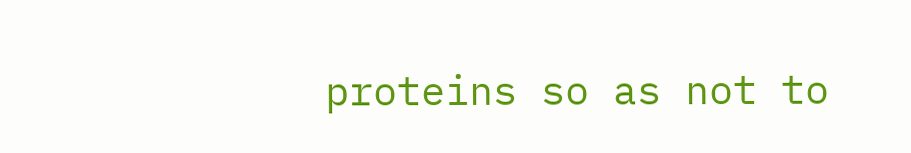proteins so as not to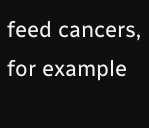feed cancers, for example